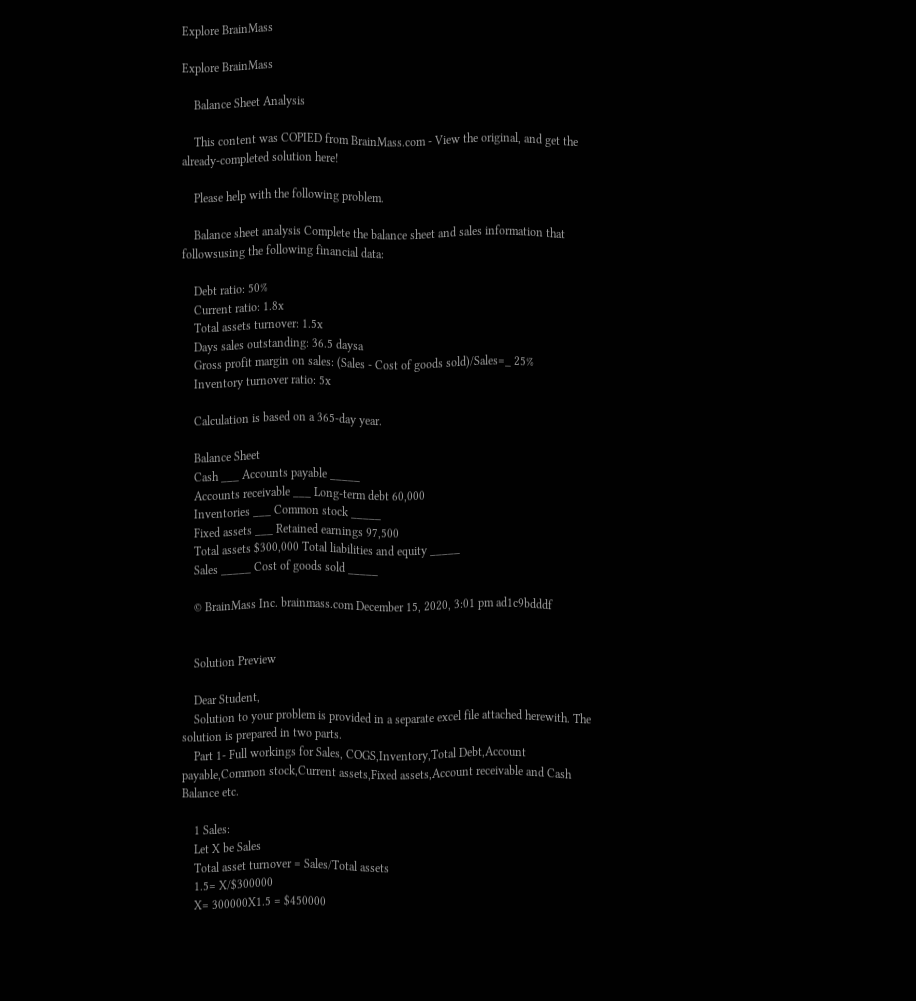Explore BrainMass

Explore BrainMass

    Balance Sheet Analysis

    This content was COPIED from BrainMass.com - View the original, and get the already-completed solution here!

    Please help with the following problem.

    Balance sheet analysis Complete the balance sheet and sales information that followsusing the following financial data:

    Debt ratio: 50%
    Current ratio: 1.8x
    Total assets turnover: 1.5x
    Days sales outstanding: 36.5 daysa
    Gross profit margin on sales: (Sales - Cost of goods sold)/Sales=_ 25%
    Inventory turnover ratio: 5x

    Calculation is based on a 365-day year.

    Balance Sheet
    Cash ___ Accounts payable _____
    Accounts receivable ___ Long-term debt 60,000
    Inventories ___ Common stock _____
    Fixed assets ___ Retained earnings 97,500
    Total assets $300,000 Total liabilities and equity _____
    Sales _____ Cost of goods sold _____

    © BrainMass Inc. brainmass.com December 15, 2020, 3:01 pm ad1c9bdddf


    Solution Preview

    Dear Student,
    Solution to your problem is provided in a separate excel file attached herewith. The solution is prepared in two parts.
    Part 1- Full workings for Sales, COGS,Inventory,Total Debt,Account payable,Common stock,Current assets,Fixed assets,Account receivable and Cash Balance etc.

    1 Sales:
    Let X be Sales
    Total asset turnover = Sales/Total assets
    1.5= X/$300000
    X= 300000X1.5 = $450000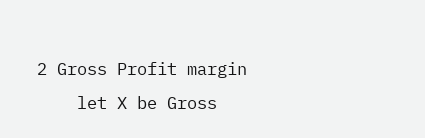2 Gross Profit margin
    let X be Gross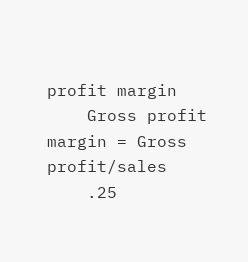profit margin
    Gross profit margin = Gross profit/sales
    .25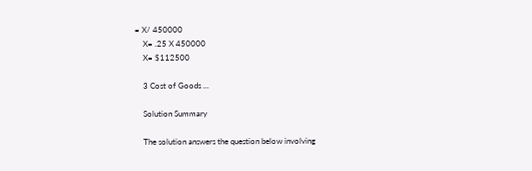= X/ 450000
    X= .25 X 450000
    X= $112500

    3 Cost of Goods ...

    Solution Summary

    The solution answers the question below involving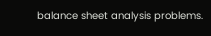balance sheet analysis problems.